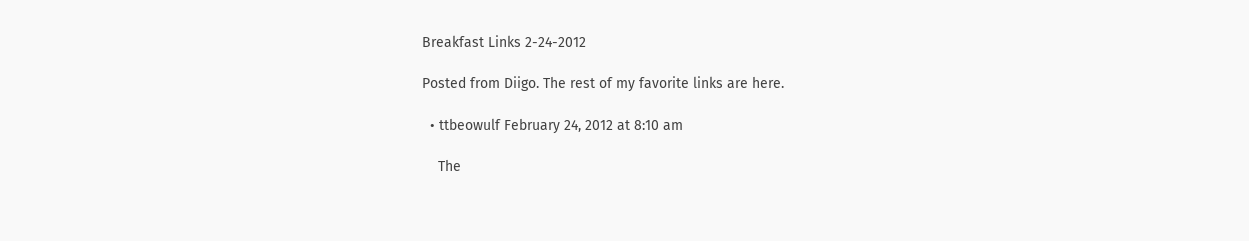Breakfast Links 2-24-2012

Posted from Diigo. The rest of my favorite links are here.

  • ttbeowulf February 24, 2012 at 8:10 am

    The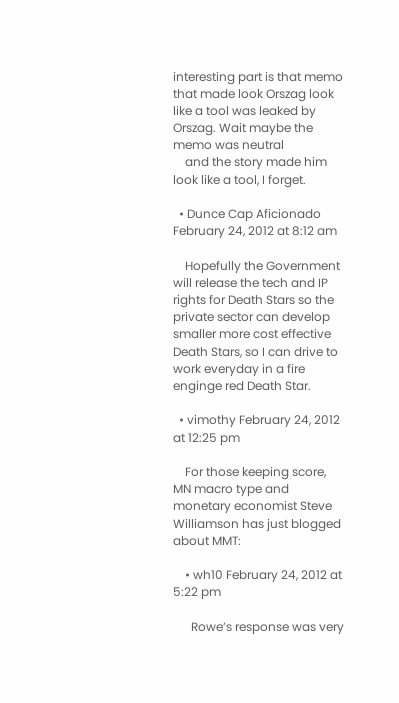interesting part is that memo that made look Orszag look like a tool was leaked by Orszag. Wait maybe the memo was neutral
    and the story made him look like a tool, I forget.

  • Dunce Cap Aficionado February 24, 2012 at 8:12 am

    Hopefully the Government will release the tech and IP rights for Death Stars so the private sector can develop smaller more cost effective Death Stars, so I can drive to work everyday in a fire enginge red Death Star.

  • vimothy February 24, 2012 at 12:25 pm

    For those keeping score, MN macro type and monetary economist Steve Williamson has just blogged about MMT:

    • wh10 February 24, 2012 at 5:22 pm

      Rowe’s response was very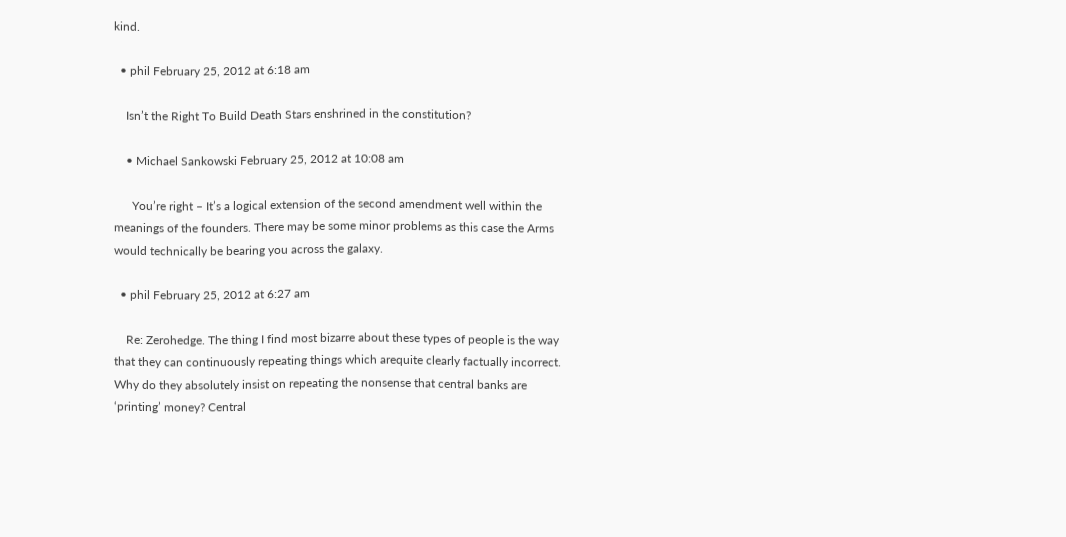kind.

  • phil February 25, 2012 at 6:18 am

    Isn’t the Right To Build Death Stars enshrined in the constitution?

    • Michael Sankowski February 25, 2012 at 10:08 am

      You’re right – It’s a logical extension of the second amendment well within the meanings of the founders. There may be some minor problems as this case the Arms would technically be bearing you across the galaxy.

  • phil February 25, 2012 at 6:27 am

    Re: Zerohedge. The thing I find most bizarre about these types of people is the way that they can continuously repeating things which arequite clearly factually incorrect. Why do they absolutely insist on repeating the nonsense that central banks are ‘printing’ money? Central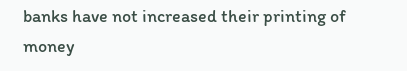banks have not increased their printing of money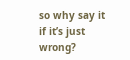so why say it if it’s just wrong?